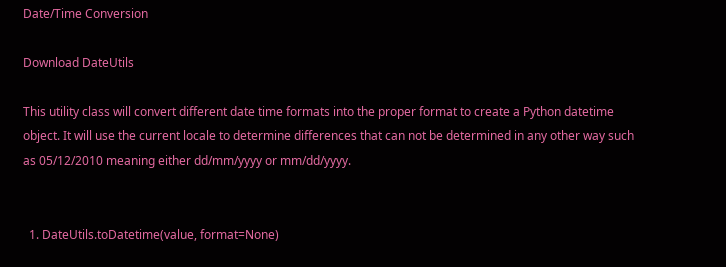Date/Time Conversion

Download DateUtils

This utility class will convert different date time formats into the proper format to create a Python datetime object. It will use the current locale to determine differences that can not be determined in any other way such as 05/12/2010 meaning either dd/mm/yyyy or mm/dd/yyyy.


  1. DateUtils.toDatetime(value, format=None)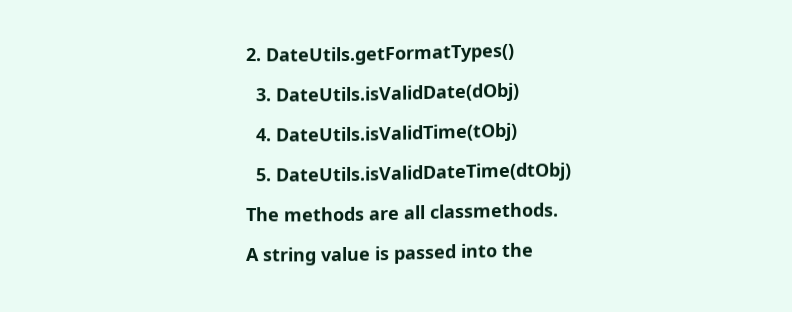2. DateUtils.getFormatTypes()

  3. DateUtils.isValidDate(dObj)

  4. DateUtils.isValidTime(tObj)

  5. DateUtils.isValidDateTime(dtObj)

The methods are all classmethods.

A string value is passed into the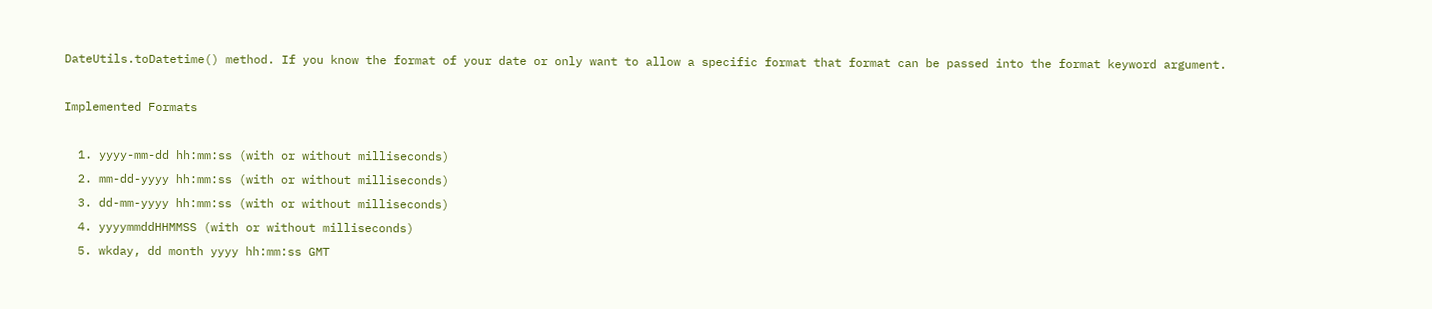DateUtils.toDatetime() method. If you know the format of your date or only want to allow a specific format that format can be passed into the format keyword argument.

Implemented Formats

  1. yyyy-mm-dd hh:mm:ss (with or without milliseconds)
  2. mm-dd-yyyy hh:mm:ss (with or without milliseconds)
  3. dd-mm-yyyy hh:mm:ss (with or without milliseconds)
  4. yyyymmddHHMMSS (with or without milliseconds)
  5. wkday, dd month yyyy hh:mm:ss GMT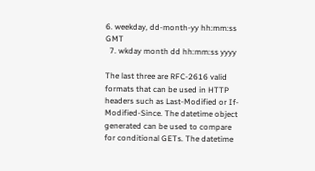6. weekday, dd-month-yy hh:mm:ss GMT
  7. wkday month dd hh:mm:ss yyyy

The last three are RFC-2616 valid formats that can be used in HTTP headers such as Last-Modified or If-Modified-Since. The datetime object generated can be used to compare for conditional GETs. The datetime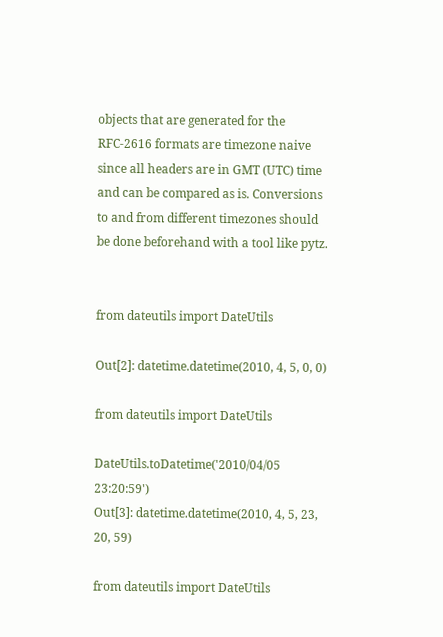objects that are generated for the RFC-2616 formats are timezone naive since all headers are in GMT (UTC) time and can be compared as is. Conversions to and from different timezones should be done beforehand with a tool like pytz.


from dateutils import DateUtils

Out[2]: datetime.datetime(2010, 4, 5, 0, 0)

from dateutils import DateUtils

DateUtils.toDatetime('2010/04/05 23:20:59')
Out[3]: datetime.datetime(2010, 4, 5, 23, 20, 59)

from dateutils import DateUtils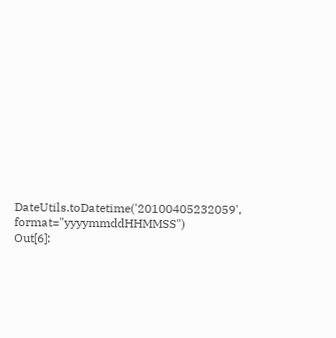DateUtils.toDatetime('20100405232059', format="yyyymmddHHMMSS")
Out[6]: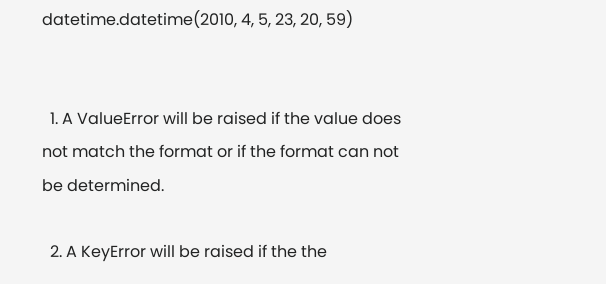datetime.datetime(2010, 4, 5, 23, 20, 59)


  1. A ValueError will be raised if the value does not match the format or if the format can not be determined.

  2. A KeyError will be raised if the the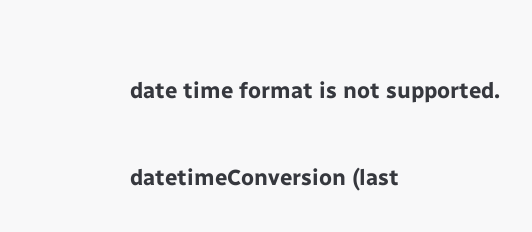date time format is not supported.

datetimeConversion (last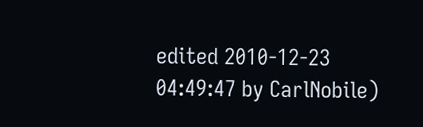edited 2010-12-23 04:49:47 by CarlNobile)